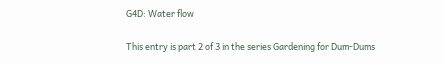G4D: Water flow

This entry is part 2 of 3 in the series Gardening for Dum-Dums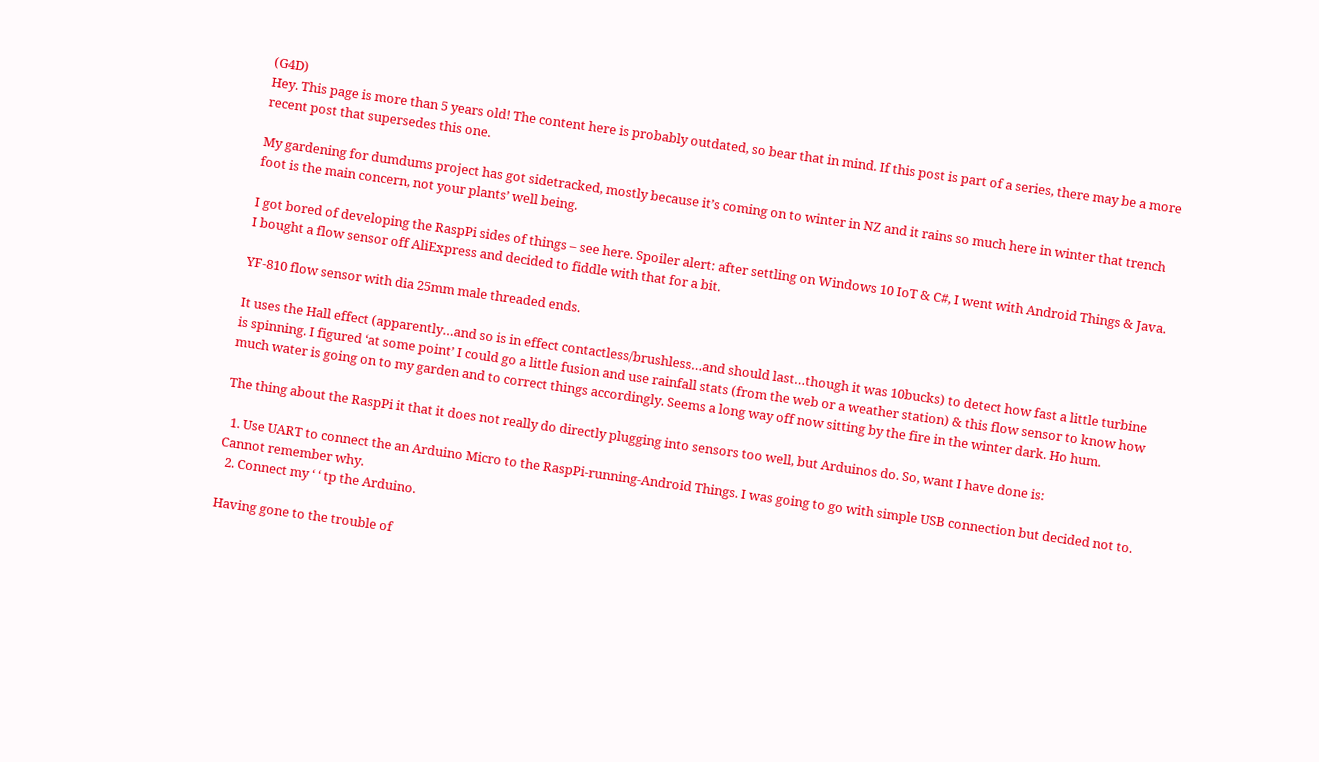(G4D)
Hey. This page is more than 5 years old! The content here is probably outdated, so bear that in mind. If this post is part of a series, there may be a more recent post that supersedes this one.

My gardening for dumdums project has got sidetracked, mostly because it’s coming on to winter in NZ and it rains so much here in winter that trench foot is the main concern, not your plants’ well being.

I got bored of developing the RaspPi sides of things – see here. Spoiler alert: after settling on Windows 10 IoT & C#, I went with Android Things & Java. I bought a flow sensor off AliExpress and decided to fiddle with that for a bit.

YF-810 flow sensor with dia 25mm male threaded ends.

It uses the Hall effect (apparently…and so is in effect contactless/brushless…and should last…though it was 10bucks) to detect how fast a little turbine is spinning. I figured ‘at some point’ I could go a little fusion and use rainfall stats (from the web or a weather station) & this flow sensor to know how much water is going on to my garden and to correct things accordingly. Seems a long way off now sitting by the fire in the winter dark. Ho hum.

The thing about the RaspPi it that it does not really do directly plugging into sensors too well, but Arduinos do. So, want I have done is:

  1. Use UART to connect the an Arduino Micro to the RaspPi-running-Android Things. I was going to go with simple USB connection but decided not to. Cannot remember why.
  2. Connect my ‘ ‘ tp the Arduino.

Having gone to the trouble of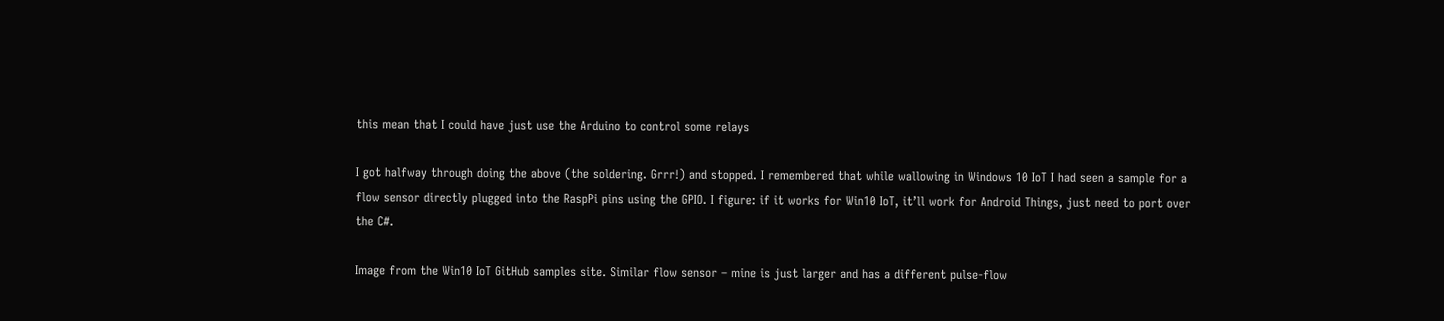this mean that I could have just use the Arduino to control some relays

I got halfway through doing the above (the soldering. Grrr!) and stopped. I remembered that while wallowing in Windows 10 IoT I had seen a sample for a flow sensor directly plugged into the RaspPi pins using the GPIO. I figure: if it works for Win10 IoT, it’ll work for Android Things, just need to port over the C#.

Image from the Win10 IoT GitHub samples site. Similar flow sensor – mine is just larger and has a different pulse-flow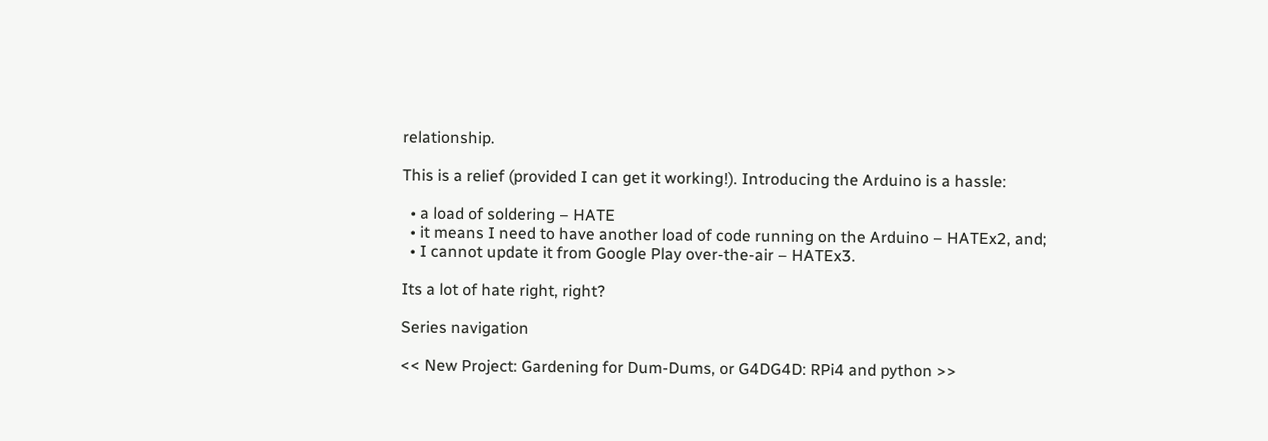relationship.

This is a relief (provided I can get it working!). Introducing the Arduino is a hassle:

  • a load of soldering – HATE
  • it means I need to have another load of code running on the Arduino – HATEx2, and;
  • I cannot update it from Google Play over-the-air – HATEx3.

Its a lot of hate right, right?

Series navigation

<< New Project: Gardening for Dum-Dums, or G4DG4D: RPi4 and python >>